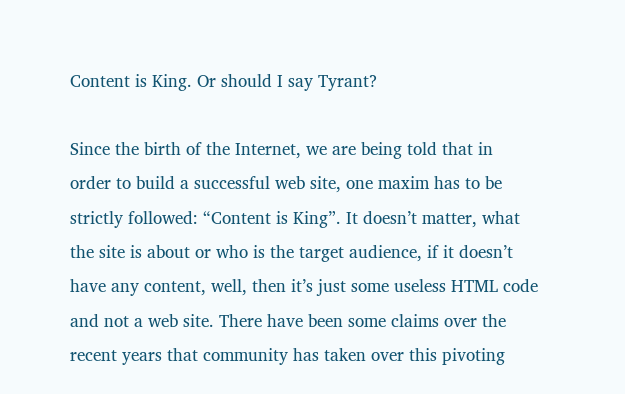Content is King. Or should I say Tyrant?

Since the birth of the Internet, we are being told that in order to build a successful web site, one maxim has to be strictly followed: “Content is King”. It doesn’t matter, what the site is about or who is the target audience, if it doesn’t have any content, well, then it’s just some useless HTML code and not a web site. There have been some claims over the recent years that community has taken over this pivoting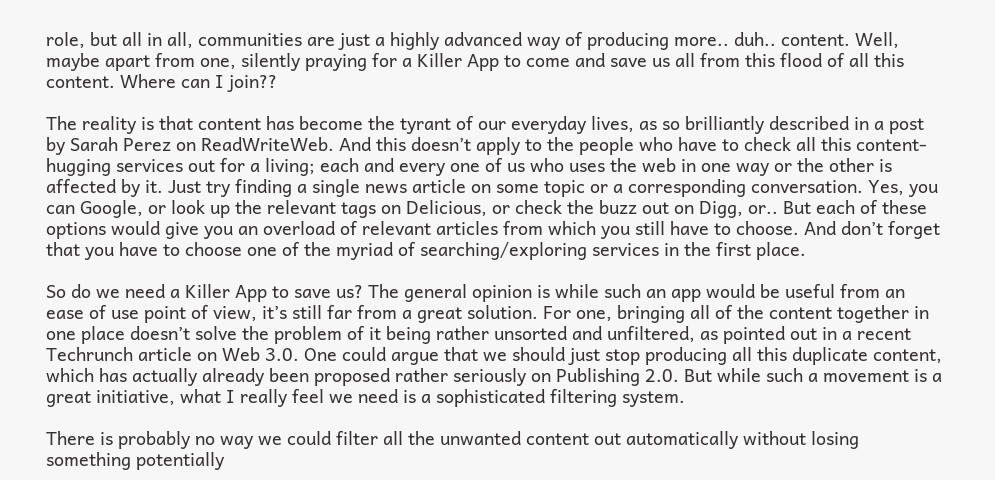role, but all in all, communities are just a highly advanced way of producing more.. duh.. content. Well, maybe apart from one, silently praying for a Killer App to come and save us all from this flood of all this content. Where can I join??

The reality is that content has become the tyrant of our everyday lives, as so brilliantly described in a post by Sarah Perez on ReadWriteWeb. And this doesn’t apply to the people who have to check all this content-hugging services out for a living; each and every one of us who uses the web in one way or the other is affected by it. Just try finding a single news article on some topic or a corresponding conversation. Yes, you can Google, or look up the relevant tags on Delicious, or check the buzz out on Digg, or.. But each of these options would give you an overload of relevant articles from which you still have to choose. And don’t forget that you have to choose one of the myriad of searching/exploring services in the first place.

So do we need a Killer App to save us? The general opinion is while such an app would be useful from an ease of use point of view, it’s still far from a great solution. For one, bringing all of the content together in one place doesn’t solve the problem of it being rather unsorted and unfiltered, as pointed out in a recent Techrunch article on Web 3.0. One could argue that we should just stop producing all this duplicate content, which has actually already been proposed rather seriously on Publishing 2.0. But while such a movement is a great initiative, what I really feel we need is a sophisticated filtering system.

There is probably no way we could filter all the unwanted content out automatically without losing something potentially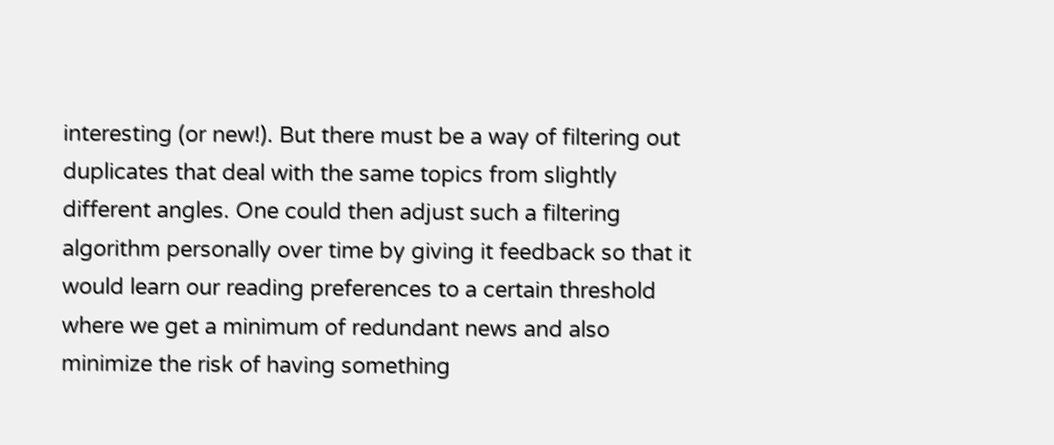interesting (or new!). But there must be a way of filtering out duplicates that deal with the same topics from slightly different angles. One could then adjust such a filtering algorithm personally over time by giving it feedback so that it would learn our reading preferences to a certain threshold where we get a minimum of redundant news and also minimize the risk of having something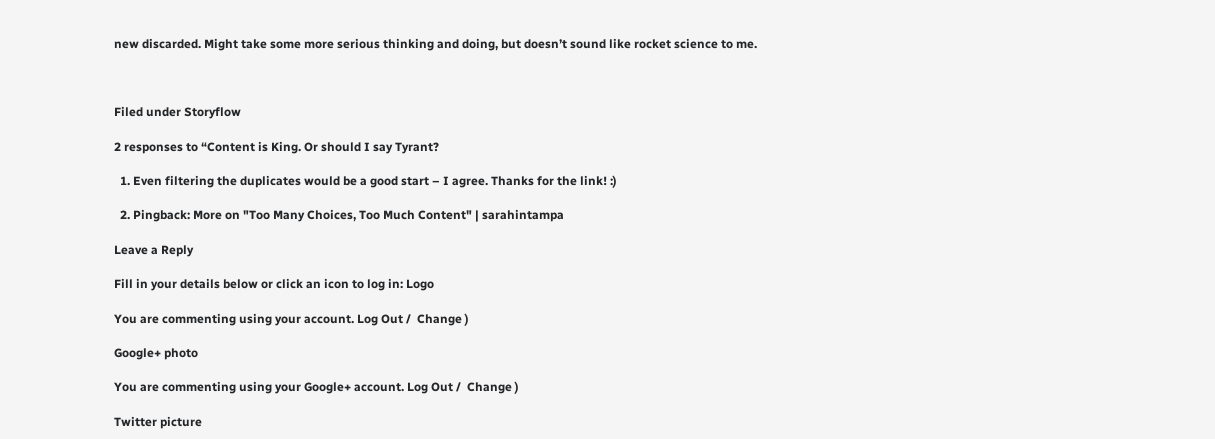new discarded. Might take some more serious thinking and doing, but doesn’t sound like rocket science to me.



Filed under Storyflow

2 responses to “Content is King. Or should I say Tyrant?

  1. Even filtering the duplicates would be a good start – I agree. Thanks for the link! :)

  2. Pingback: More on "Too Many Choices, Too Much Content" | sarahintampa

Leave a Reply

Fill in your details below or click an icon to log in: Logo

You are commenting using your account. Log Out /  Change )

Google+ photo

You are commenting using your Google+ account. Log Out /  Change )

Twitter picture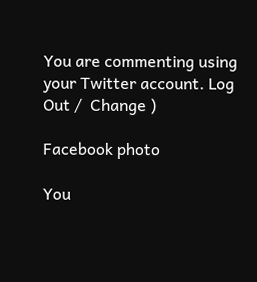You are commenting using your Twitter account. Log Out /  Change )

Facebook photo

You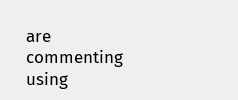are commenting using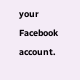your Facebook account.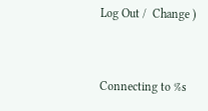Log Out /  Change )


Connecting to %s